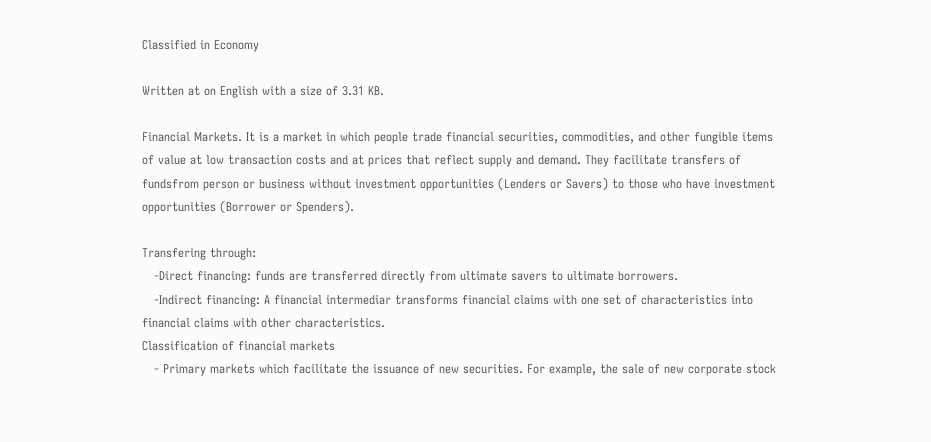Classified in Economy

Written at on English with a size of 3.31 KB.

Financial Markets. It is a market in which people trade financial securities, commodities, and other fungible items of value at low transaction costs and at prices that reflect supply and demand. They facilitate transfers of fundsfrom person or business without investment opportunities (Lenders or Savers) to those who have investment opportunities (Borrower or Spenders).

Transfering through:
   -Direct financing: funds are transferred directly from ultimate savers to ultimate borrowers.
   -Indirect financing: A financial intermediar transforms financial claims with one set of characteristics into financial claims with other characteristics.
Classification of financial markets
   - Primary markets which facilitate the issuance of new securities. For example, the sale of new corporate stock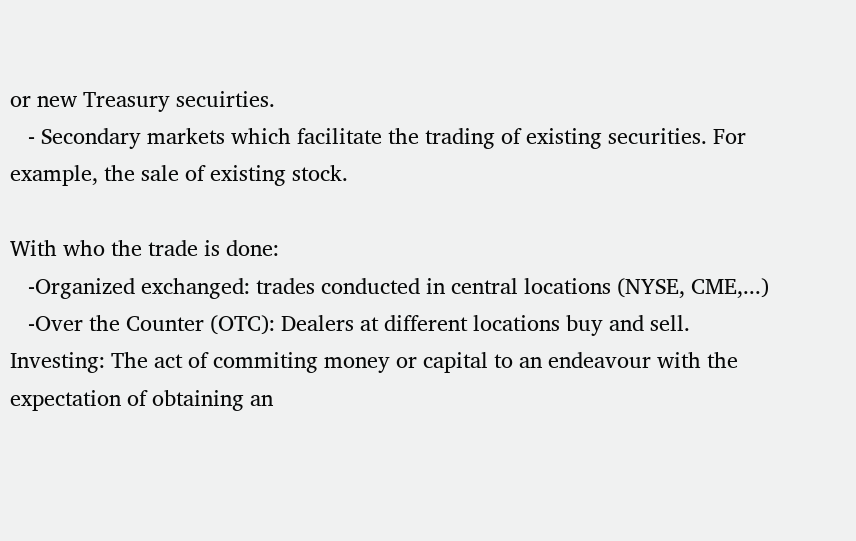or new Treasury secuirties.
   - Secondary markets which facilitate the trading of existing securities. For example, the sale of existing stock.

With who the trade is done:
   -Organized exchanged: trades conducted in central locations (NYSE, CME,...)
   -Over the Counter (OTC): Dealers at different locations buy and sell.
Investing: The act of commiting money or capital to an endeavour with the expectation of obtaining an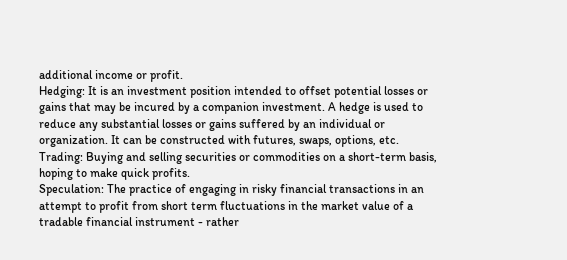additional income or profit.
Hedging: It is an investment position intended to offset potential losses or gains that may be incured by a companion investment. A hedge is used to reduce any substantial losses or gains suffered by an individual or organization. It can be constructed with futures, swaps, options, etc.
Trading: Buying and selling securities or commodities on a short-term basis, hoping to make quick profits.
Speculation: The practice of engaging in risky financial transactions in an attempt to profit from short term fluctuations in the market value of a tradable financial instrument - rather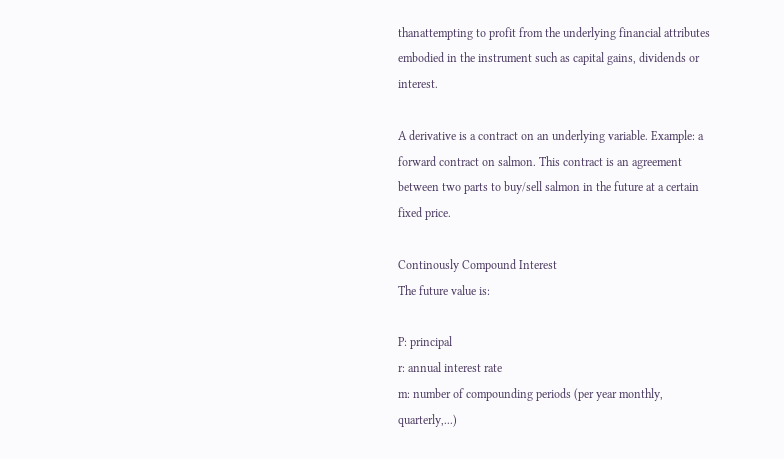thanattempting to profit from the underlying financial attributes embodied in the instrument such as capital gains, dividends or interest.

A derivative is a contract on an underlying variable. Example: a forward contract on salmon. This contract is an agreement between two parts to buy/sell salmon in the future at a certain fixed price.

Continously Compound Interest
The future value is:

P: principal
r: annual interest rate
m: number of compounding periods (per year monthly, quarterly,...)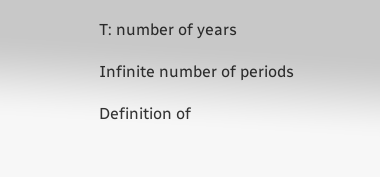T: number of years

Infinite number of periods

Definition of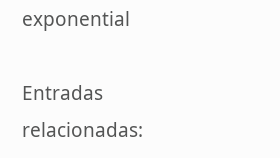exponential

Entradas relacionadas: